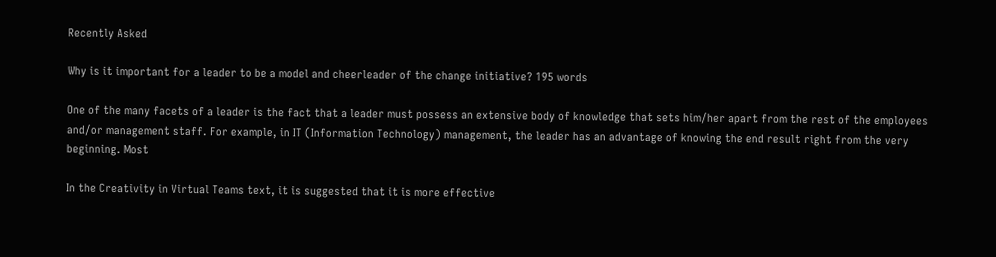Recently Asked

Why is it important for a leader to be a model and cheerleader of the change initiative? 195 words

One of the many facets of a leader is the fact that a leader must possess an extensive body of knowledge that sets him/her apart from the rest of the employees and/or management staff. For example, in IT (Information Technology) management, the leader has an advantage of knowing the end result right from the very beginning. Most

In the Creativity in Virtual Teams text, it is suggested that it is more effective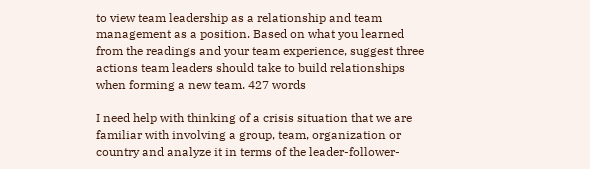to view team leadership as a relationship and team management as a position. Based on what you learned from the readings and your team experience, suggest three actions team leaders should take to build relationships when forming a new team. 427 words

I need help with thinking of a crisis situation that we are familiar with involving a group, team, organization or country and analyze it in terms of the leader-follower-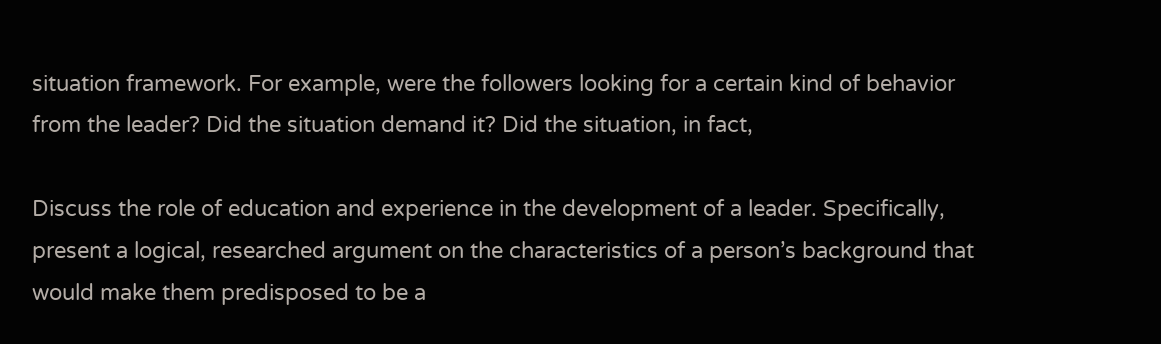situation framework. For example, were the followers looking for a certain kind of behavior from the leader? Did the situation demand it? Did the situation, in fact,

Discuss the role of education and experience in the development of a leader. Specifically, present a logical, researched argument on the characteristics of a person’s background that would make them predisposed to be a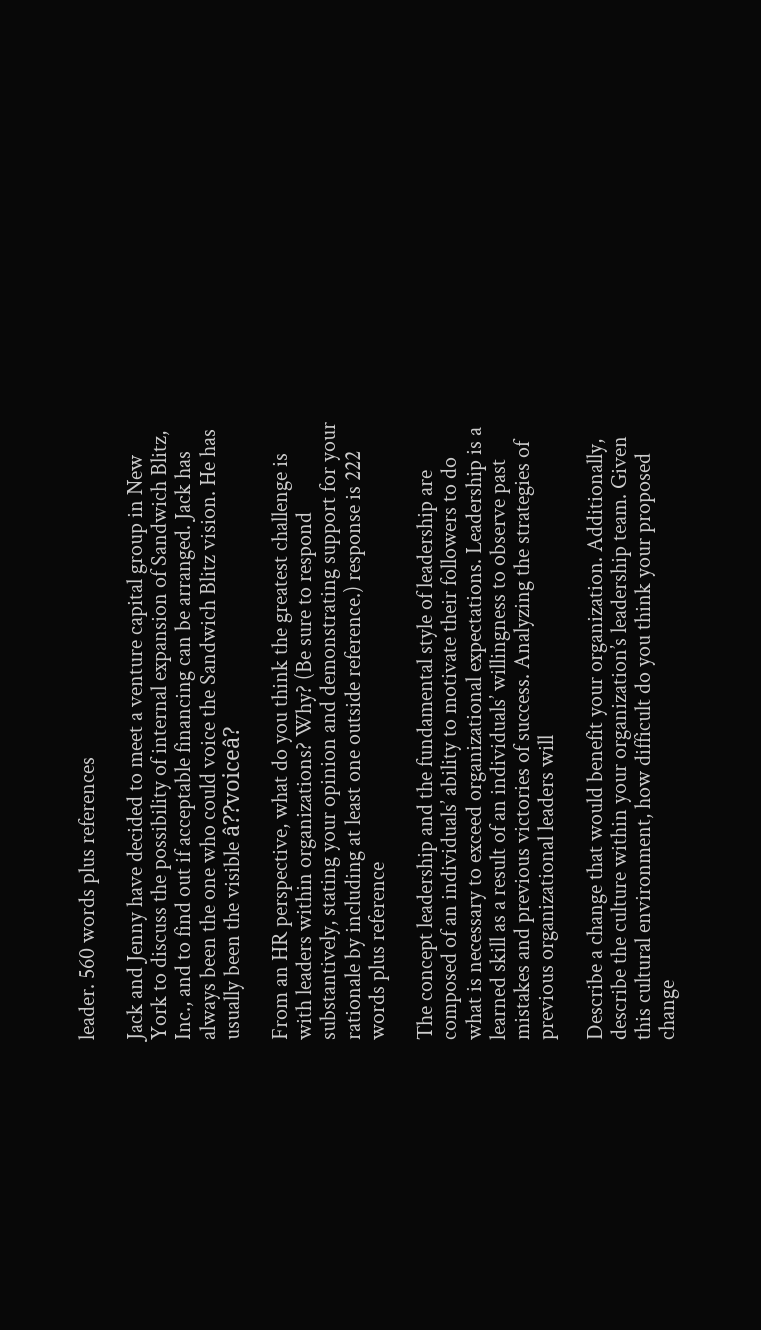leader. 560 words plus references

Jack and Jenny have decided to meet a venture capital group in New York to discuss the possibility of internal expansion of Sandwich Blitz, Inc., and to find out if acceptable financing can be arranged. Jack has always been the one who could voice the Sandwich Blitz vision. He has usually been the visible â??voiceâ?

From an HR perspective, what do you think the greatest challenge is with leaders within organizations? Why? (Be sure to respond substantively, stating your opinion and demonstrating support for your rationale by including at least one outside reference.) response is 222 words plus reference

The concept leadership and the fundamental style of leadership are composed of an individuals’ ability to motivate their followers to do what is necessary to exceed organizational expectations. Leadership is a learned skill as a result of an individuals’ willingness to observe past mistakes and previous victories of success. Analyzing the strategies of previous organizational leaders will

Describe a change that would benefit your organization. Additionally, describe the culture within your organization’s leadership team. Given this cultural environment, how difficult do you think your proposed change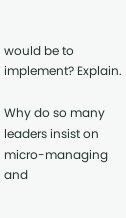would be to implement? Explain.

Why do so many leaders insist on micro-managing and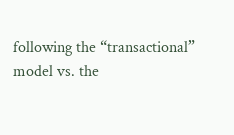following the “transactional” model vs. the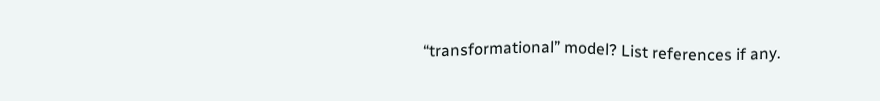“transformational” model? List references if any.